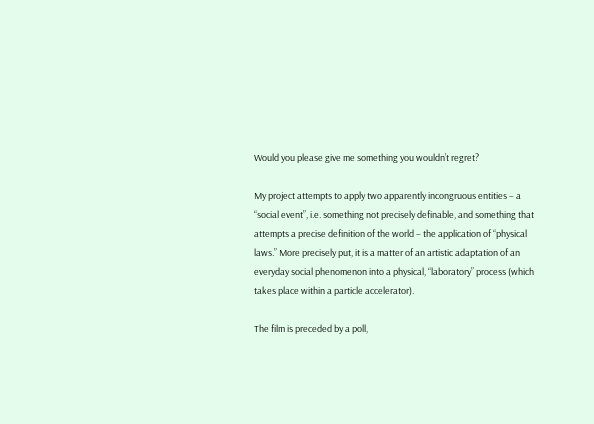Would you please give me something you wouldn’t regret?

My project attempts to apply two apparently incongruous entities – a “social event”, i.e. something not precisely definable, and something that attempts a precise definition of the world – the application of “physical laws.” More precisely put, it is a matter of an artistic adaptation of an everyday social phenomenon into a physical, “laboratory” process (which takes place within a particle accelerator).

The film is preceded by a poll,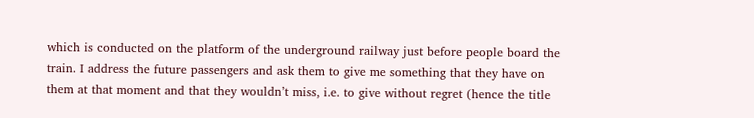which is conducted on the platform of the underground railway just before people board the train. I address the future passengers and ask them to give me something that they have on them at that moment and that they wouldn’t miss, i.e. to give without regret (hence the title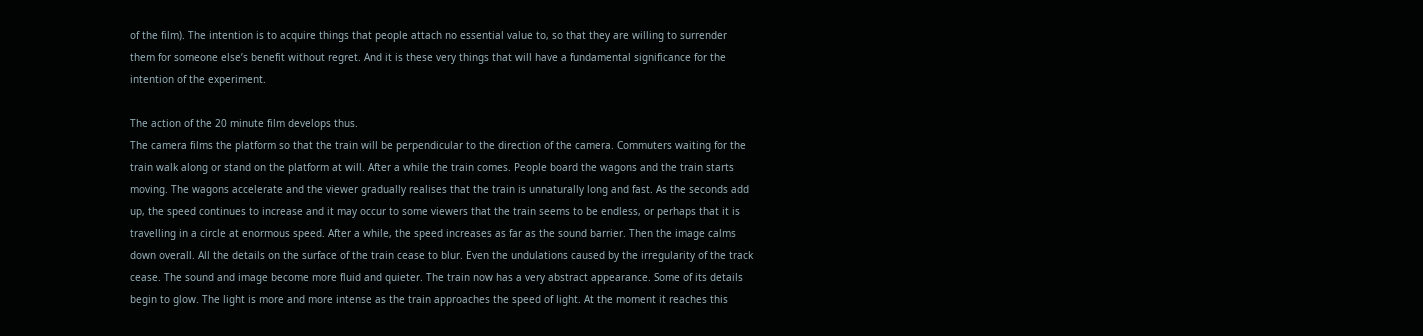of the film). The intention is to acquire things that people attach no essential value to, so that they are willing to surrender them for someone else’s benefit without regret. And it is these very things that will have a fundamental significance for the intention of the experiment.

The action of the 20 minute film develops thus.
The camera films the platform so that the train will be perpendicular to the direction of the camera. Commuters waiting for the train walk along or stand on the platform at will. After a while the train comes. People board the wagons and the train starts moving. The wagons accelerate and the viewer gradually realises that the train is unnaturally long and fast. As the seconds add up, the speed continues to increase and it may occur to some viewers that the train seems to be endless, or perhaps that it is travelling in a circle at enormous speed. After a while, the speed increases as far as the sound barrier. Then the image calms down overall. All the details on the surface of the train cease to blur. Even the undulations caused by the irregularity of the track cease. The sound and image become more fluid and quieter. The train now has a very abstract appearance. Some of its details begin to glow. The light is more and more intense as the train approaches the speed of light. At the moment it reaches this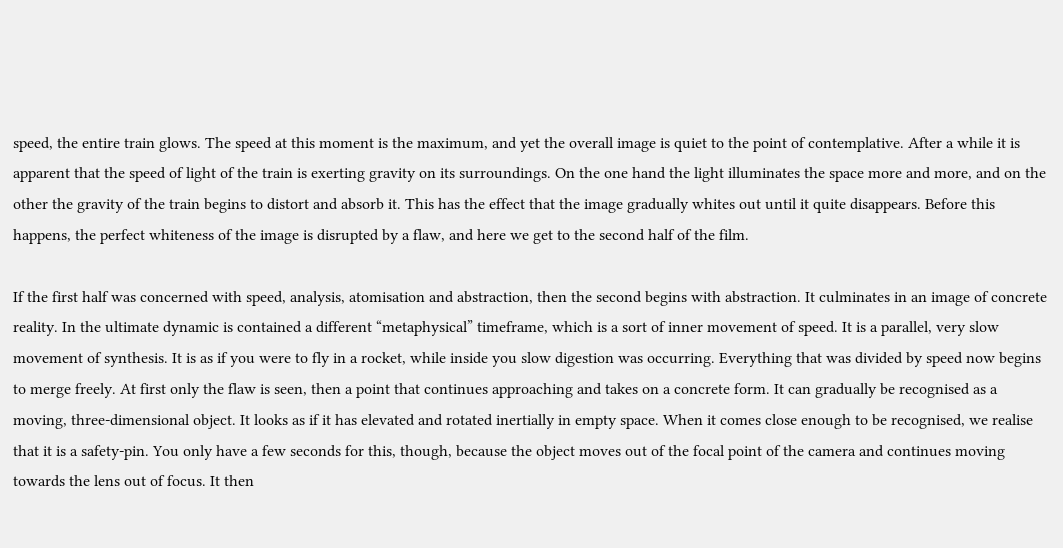speed, the entire train glows. The speed at this moment is the maximum, and yet the overall image is quiet to the point of contemplative. After a while it is apparent that the speed of light of the train is exerting gravity on its surroundings. On the one hand the light illuminates the space more and more, and on the other the gravity of the train begins to distort and absorb it. This has the effect that the image gradually whites out until it quite disappears. Before this happens, the perfect whiteness of the image is disrupted by a flaw, and here we get to the second half of the film.

If the first half was concerned with speed, analysis, atomisation and abstraction, then the second begins with abstraction. It culminates in an image of concrete reality. In the ultimate dynamic is contained a different “metaphysical” timeframe, which is a sort of inner movement of speed. It is a parallel, very slow movement of synthesis. It is as if you were to fly in a rocket, while inside you slow digestion was occurring. Everything that was divided by speed now begins to merge freely. At first only the flaw is seen, then a point that continues approaching and takes on a concrete form. It can gradually be recognised as a moving, three-dimensional object. It looks as if it has elevated and rotated inertially in empty space. When it comes close enough to be recognised, we realise that it is a safety-pin. You only have a few seconds for this, though, because the object moves out of the focal point of the camera and continues moving towards the lens out of focus. It then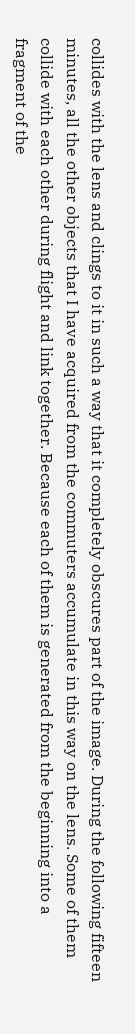collides with the lens and clings to it in such a way that it completely obscures part of the image. During the following fifteen minutes, all the other objects that I have acquired from the commuters accumulate in this way on the lens. Some of them collide with each other during flight and link together. Because each of them is generated from the beginning into a fragment of the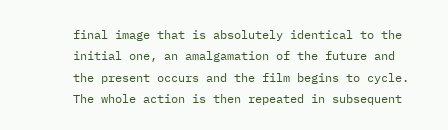final image that is absolutely identical to the initial one, an amalgamation of the future and the present occurs and the film begins to cycle. The whole action is then repeated in subsequent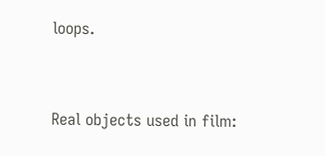loops.



Real objects used in film: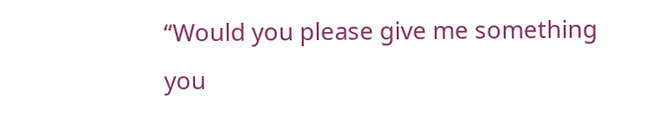“Would you please give me something you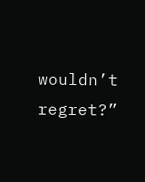wouldn’t regret?”